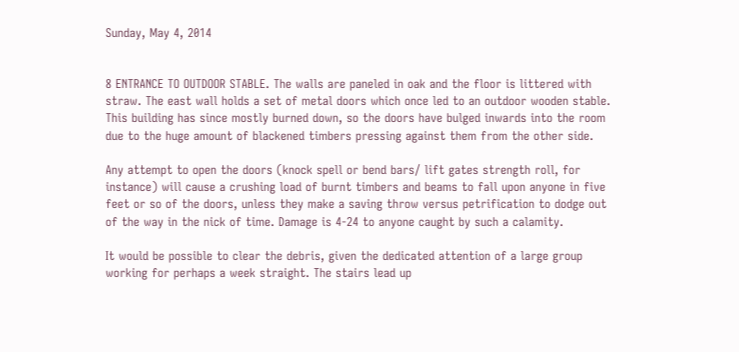Sunday, May 4, 2014


8 ENTRANCE TO OUTDOOR STABLE. The walls are paneled in oak and the floor is littered with straw. The east wall holds a set of metal doors which once led to an outdoor wooden stable. This building has since mostly burned down, so the doors have bulged inwards into the room due to the huge amount of blackened timbers pressing against them from the other side.

Any attempt to open the doors (knock spell or bend bars/ lift gates strength roll, for instance) will cause a crushing load of burnt timbers and beams to fall upon anyone in five feet or so of the doors, unless they make a saving throw versus petrification to dodge out of the way in the nick of time. Damage is 4-24 to anyone caught by such a calamity.

It would be possible to clear the debris, given the dedicated attention of a large group working for perhaps a week straight. The stairs lead up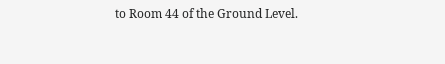to Room 44 of the Ground Level.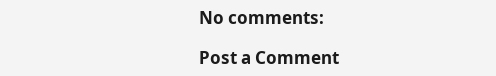No comments:

Post a Comment